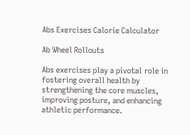Abs Exercises Calorie Calculator

Ab Wheel Rollouts

Abs exercises play a pivotal role in fostering overall health by strengthening the core muscles, improving posture, and enhancing athletic performance.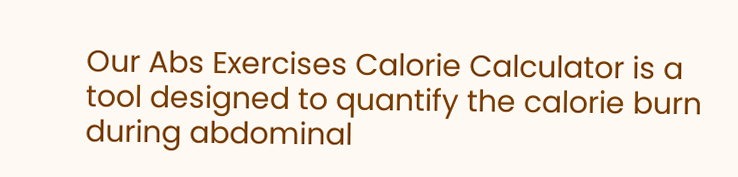Our Abs Exercises Calorie Calculator is a tool designed to quantify the calorie burn during abdominal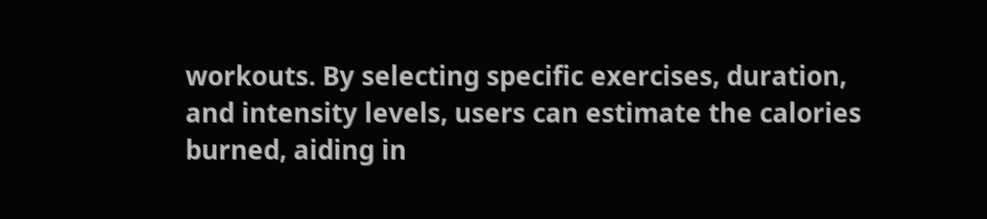workouts. By selecting specific exercises, duration, and intensity levels, users can estimate the calories burned, aiding in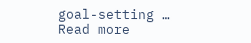goal-setting … Read more